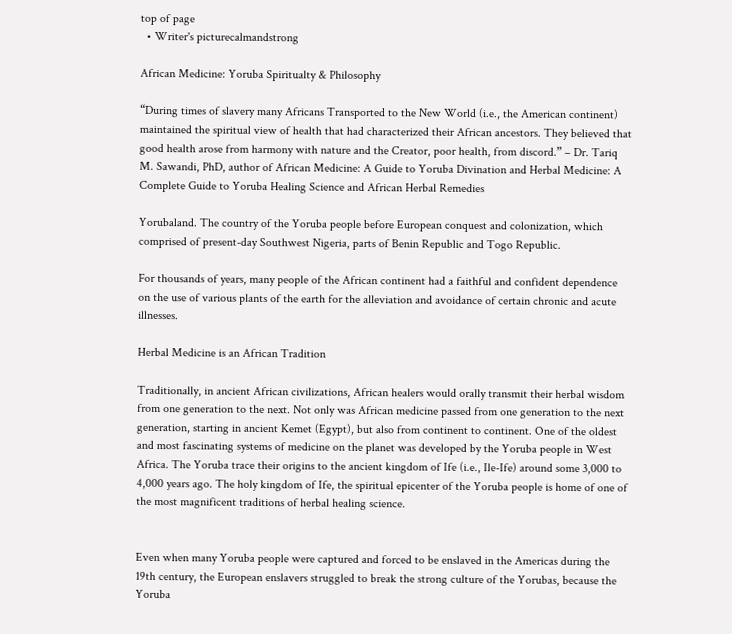top of page
  • Writer's picturecalmandstrong

African Medicine: Yoruba Spiritualty & Philosophy

“During times of slavery many Africans Transported to the New World (i.e., the American continent) maintained the spiritual view of health that had characterized their African ancestors. They believed that good health arose from harmony with nature and the Creator, poor health, from discord.” – Dr. Tariq M. Sawandi, PhD, author of African Medicine: A Guide to Yoruba Divination and Herbal Medicine: A Complete Guide to Yoruba Healing Science and African Herbal Remedies

Yorubaland. The country of the Yoruba people before European conquest and colonization, which comprised of present-day Southwest Nigeria, parts of Benin Republic and Togo Republic.

For thousands of years, many people of the African continent had a faithful and confident dependence on the use of various plants of the earth for the alleviation and avoidance of certain chronic and acute illnesses.

Herbal Medicine is an African Tradition

Traditionally, in ancient African civilizations, African healers would orally transmit their herbal wisdom from one generation to the next. Not only was African medicine passed from one generation to the next generation, starting in ancient Kemet (Egypt), but also from continent to continent. One of the oldest and most fascinating systems of medicine on the planet was developed by the Yoruba people in West Africa. The Yoruba trace their origins to the ancient kingdom of Ife (i.e., Ile-Ife) around some 3,000 to 4,000 years ago. The holy kingdom of Ife, the spiritual epicenter of the Yoruba people is home of one of the most magnificent traditions of herbal healing science.


Even when many Yoruba people were captured and forced to be enslaved in the Americas during the 19th century, the European enslavers struggled to break the strong culture of the Yorubas, because the Yoruba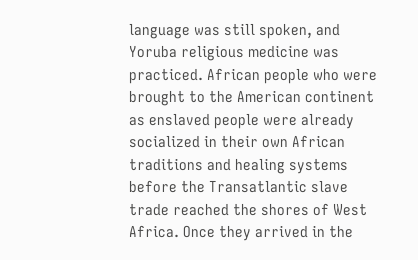language was still spoken, and Yoruba religious medicine was practiced. African people who were brought to the American continent as enslaved people were already socialized in their own African traditions and healing systems before the Transatlantic slave trade reached the shores of West Africa. Once they arrived in the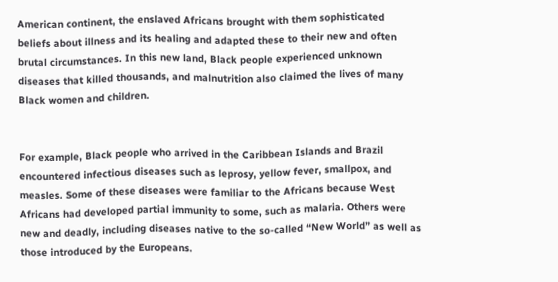American continent, the enslaved Africans brought with them sophisticated beliefs about illness and its healing and adapted these to their new and often brutal circumstances. In this new land, Black people experienced unknown diseases that killed thousands, and malnutrition also claimed the lives of many Black women and children.


For example, Black people who arrived in the Caribbean Islands and Brazil encountered infectious diseases such as leprosy, yellow fever, smallpox, and measles. Some of these diseases were familiar to the Africans because West Africans had developed partial immunity to some, such as malaria. Others were new and deadly, including diseases native to the so-called “New World” as well as those introduced by the Europeans.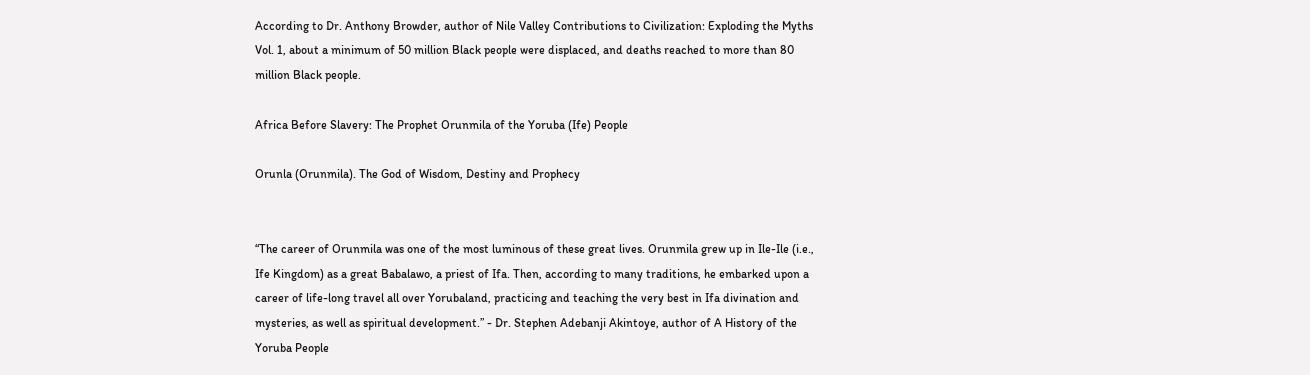According to Dr. Anthony Browder, author of Nile Valley Contributions to Civilization: Exploding the Myths Vol. 1, about a minimum of 50 million Black people were displaced, and deaths reached to more than 80 million Black people.

Africa Before Slavery: The Prophet Orunmila of the Yoruba (Ife) People

Orunla (Orunmila). The God of Wisdom, Destiny and Prophecy


“The career of Orunmila was one of the most luminous of these great lives. Orunmila grew up in Ile-Ile (i.e., Ife Kingdom) as a great Babalawo, a priest of Ifa. Then, according to many traditions, he embarked upon a career of life-long travel all over Yorubaland, practicing and teaching the very best in Ifa divination and mysteries, as well as spiritual development.” - Dr. Stephen Adebanji Akintoye, author of A History of the Yoruba People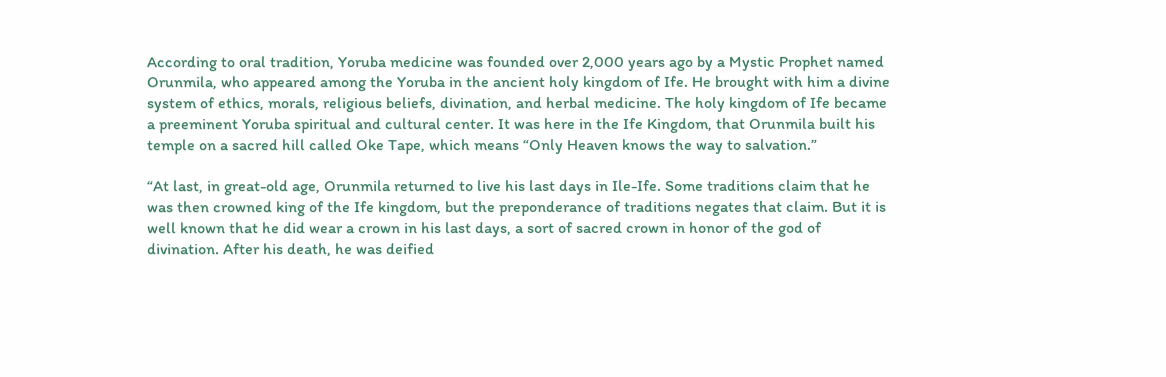According to oral tradition, Yoruba medicine was founded over 2,000 years ago by a Mystic Prophet named Orunmila, who appeared among the Yoruba in the ancient holy kingdom of Ife. He brought with him a divine system of ethics, morals, religious beliefs, divination, and herbal medicine. The holy kingdom of Ife became a preeminent Yoruba spiritual and cultural center. It was here in the Ife Kingdom, that Orunmila built his temple on a sacred hill called Oke Tape, which means “Only Heaven knows the way to salvation.”

“At last, in great-old age, Orunmila returned to live his last days in Ile-Ife. Some traditions claim that he was then crowned king of the Ife kingdom, but the preponderance of traditions negates that claim. But it is well known that he did wear a crown in his last days, a sort of sacred crown in honor of the god of divination. After his death, he was deified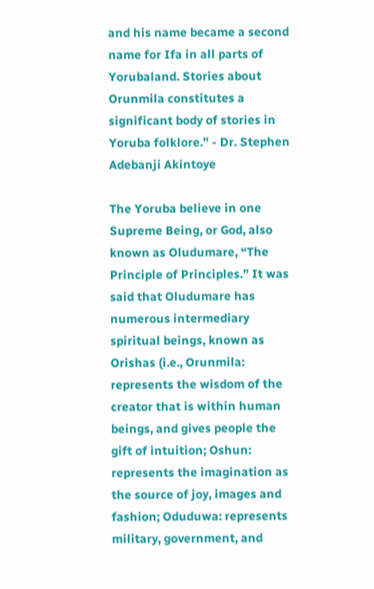and his name became a second name for Ifa in all parts of Yorubaland. Stories about Orunmila constitutes a significant body of stories in Yoruba folklore.” - Dr. Stephen Adebanji Akintoye

The Yoruba believe in one Supreme Being, or God, also known as Oludumare, “The Principle of Principles.” It was said that Oludumare has numerous intermediary spiritual beings, known as Orishas (i.e., Orunmila: represents the wisdom of the creator that is within human beings, and gives people the gift of intuition; Oshun: represents the imagination as the source of joy, images and fashion; Oduduwa: represents military, government, and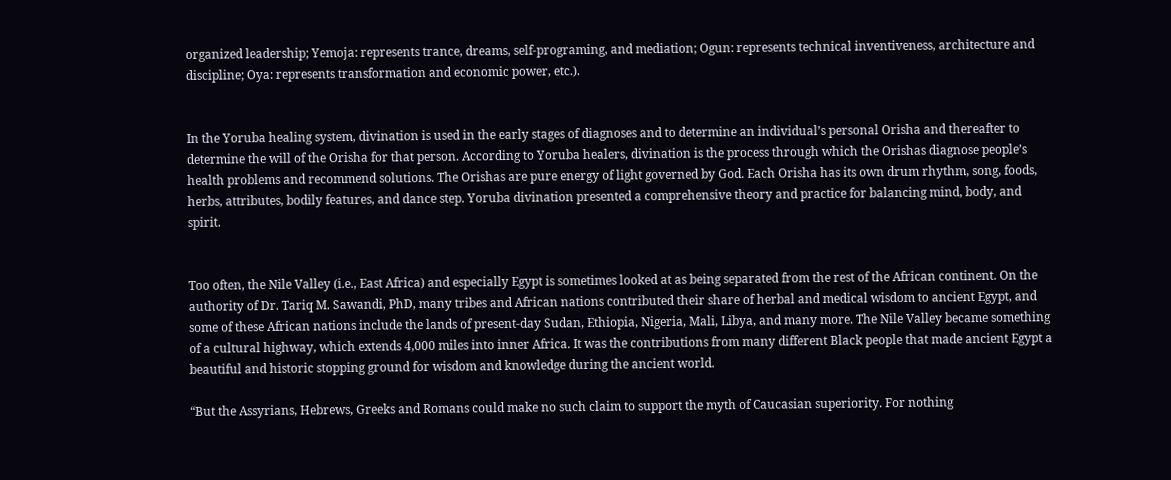organized leadership; Yemoja: represents trance, dreams, self-programing, and mediation; Ogun: represents technical inventiveness, architecture and discipline; Oya: represents transformation and economic power, etc.).


In the Yoruba healing system, divination is used in the early stages of diagnoses and to determine an individual’s personal Orisha and thereafter to determine the will of the Orisha for that person. According to Yoruba healers, divination is the process through which the Orishas diagnose people’s health problems and recommend solutions. The Orishas are pure energy of light governed by God. Each Orisha has its own drum rhythm, song, foods, herbs, attributes, bodily features, and dance step. Yoruba divination presented a comprehensive theory and practice for balancing mind, body, and spirit.


Too often, the Nile Valley (i.e., East Africa) and especially Egypt is sometimes looked at as being separated from the rest of the African continent. On the authority of Dr. Tariq M. Sawandi, PhD, many tribes and African nations contributed their share of herbal and medical wisdom to ancient Egypt, and some of these African nations include the lands of present-day Sudan, Ethiopia, Nigeria, Mali, Libya, and many more. The Nile Valley became something of a cultural highway, which extends 4,000 miles into inner Africa. It was the contributions from many different Black people that made ancient Egypt a beautiful and historic stopping ground for wisdom and knowledge during the ancient world.

“But the Assyrians, Hebrews, Greeks and Romans could make no such claim to support the myth of Caucasian superiority. For nothing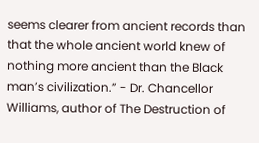seems clearer from ancient records than that the whole ancient world knew of nothing more ancient than the Black man’s civilization.” - Dr. Chancellor Williams, author of The Destruction of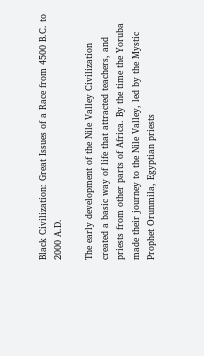Black Civilization: Great Issues of a Race from 4500 B.C. to 2000 A.D.

The early development of the Nile Valley Civilization created a basic way of life that attracted teachers, and priests from other parts of Africa. By the time the Yoruba made their journey to the Nile Valley, led by the Mystic Prophet Orunmila, Egyptian priests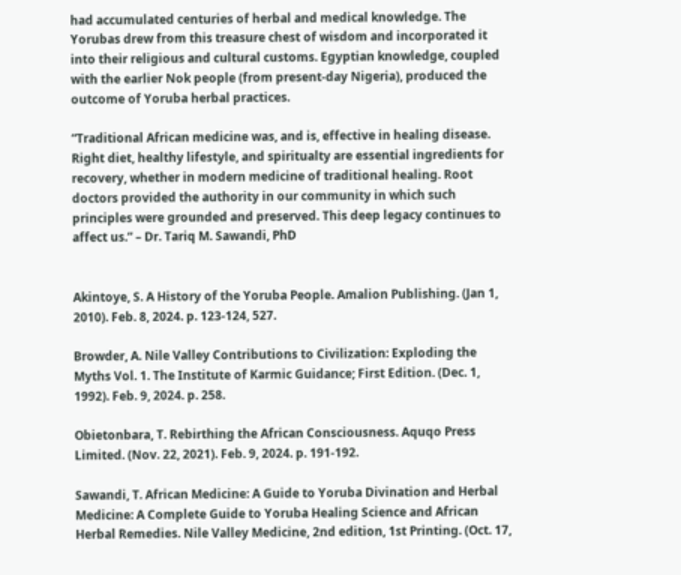had accumulated centuries of herbal and medical knowledge. The Yorubas drew from this treasure chest of wisdom and incorporated it into their religious and cultural customs. Egyptian knowledge, coupled with the earlier Nok people (from present-day Nigeria), produced the outcome of Yoruba herbal practices.

“Traditional African medicine was, and is, effective in healing disease. Right diet, healthy lifestyle, and spiritualty are essential ingredients for recovery, whether in modern medicine of traditional healing. Root doctors provided the authority in our community in which such principles were grounded and preserved. This deep legacy continues to affect us.” – Dr. Tariq M. Sawandi, PhD


Akintoye, S. A History of the Yoruba People. Amalion Publishing. (Jan 1, 2010). Feb. 8, 2024. p. 123-124, 527.

Browder, A. Nile Valley Contributions to Civilization: Exploding the Myths Vol. 1. The Institute of Karmic Guidance; First Edition. (Dec. 1, 1992). Feb. 9, 2024. p. 258.

Obietonbara, T. Rebirthing the African Consciousness. Aquqo Press Limited. (Nov. 22, 2021). Feb. 9, 2024. p. 191-192.

Sawandi, T. African Medicine: A Guide to Yoruba Divination and Herbal Medicine: A Complete Guide to Yoruba Healing Science and African Herbal Remedies. Nile Valley Medicine, 2nd edition, 1st Printing. (Oct. 17,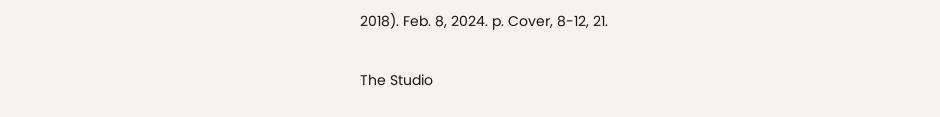2018). Feb. 8, 2024. p. Cover, 8-12, 21.

The Studio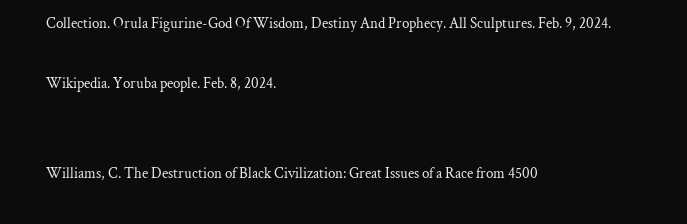Collection. Orula Figurine-God Of Wisdom, Destiny And Prophecy. All Sculptures. Feb. 9, 2024.

Wikipedia. Yoruba people. Feb. 8, 2024.


Williams, C. The Destruction of Black Civilization: Great Issues of a Race from 4500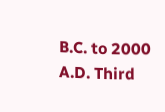B.C. to 2000 A.D. Third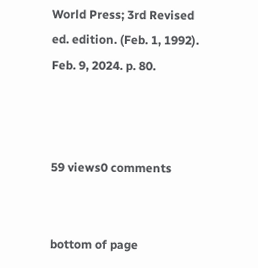World Press; 3rd Revised ed. edition. (Feb. 1, 1992). Feb. 9, 2024. p. 80.



59 views0 comments


bottom of page